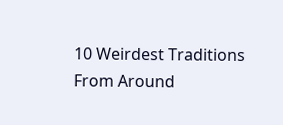10 Weirdest Traditions From Around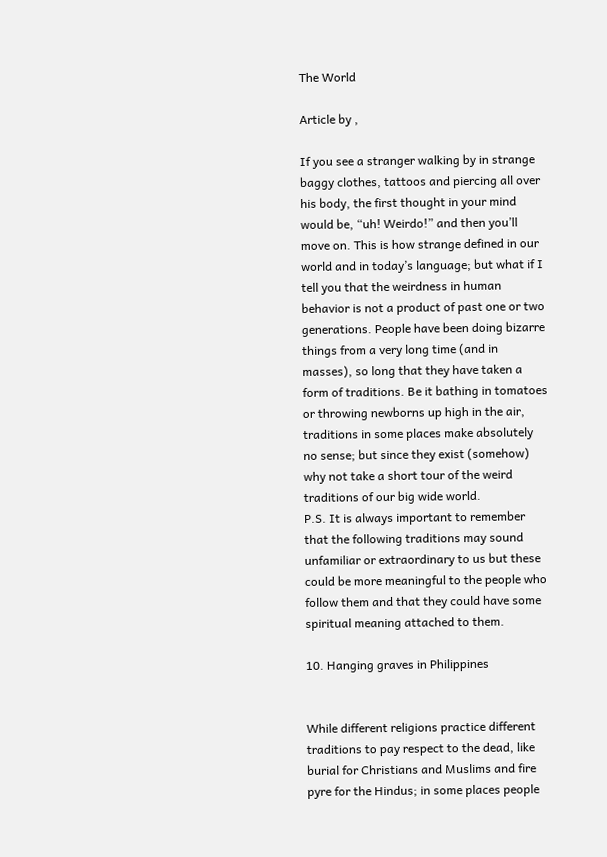The World

Article by ,

If you see a stranger walking by in strange baggy clothes, tattoos and piercing all over his body, the first thought in your mind would be, “uh! Weirdo!” and then you’ll move on. This is how strange defined in our world and in today’s language; but what if I tell you that the weirdness in human behavior is not a product of past one or two generations. People have been doing bizarre things from a very long time (and in masses), so long that they have taken a form of traditions. Be it bathing in tomatoes or throwing newborns up high in the air, traditions in some places make absolutely no sense; but since they exist (somehow) why not take a short tour of the weird traditions of our big wide world.
P.S. It is always important to remember that the following traditions may sound unfamiliar or extraordinary to us but these could be more meaningful to the people who follow them and that they could have some spiritual meaning attached to them.

10. Hanging graves in Philippines


While different religions practice different traditions to pay respect to the dead, like burial for Christians and Muslims and fire pyre for the Hindus; in some places people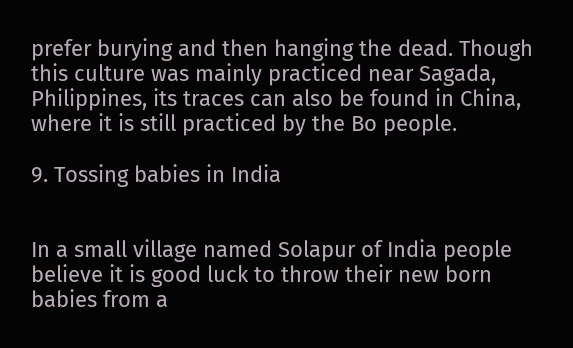prefer burying and then hanging the dead. Though this culture was mainly practiced near Sagada, Philippines, its traces can also be found in China, where it is still practiced by the Bo people.

9. Tossing babies in India


In a small village named Solapur of India people believe it is good luck to throw their new born babies from a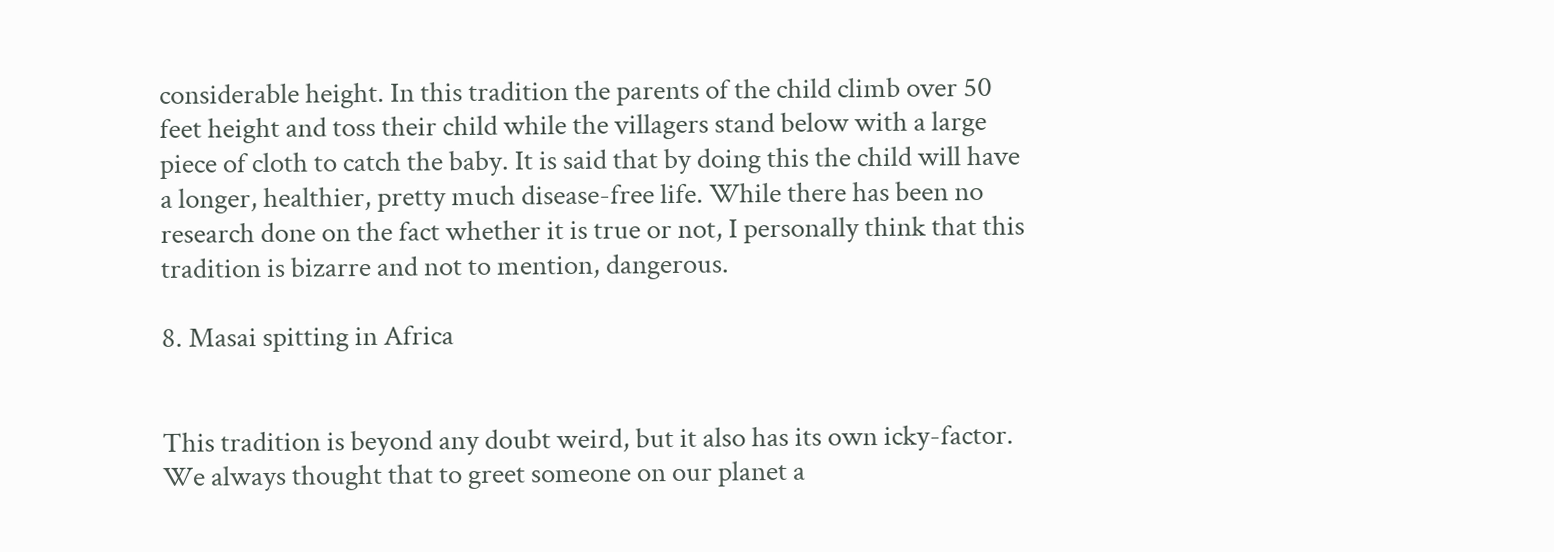considerable height. In this tradition the parents of the child climb over 50 feet height and toss their child while the villagers stand below with a large piece of cloth to catch the baby. It is said that by doing this the child will have a longer, healthier, pretty much disease-free life. While there has been no research done on the fact whether it is true or not, I personally think that this tradition is bizarre and not to mention, dangerous.

8. Masai spitting in Africa


This tradition is beyond any doubt weird, but it also has its own icky-factor. We always thought that to greet someone on our planet a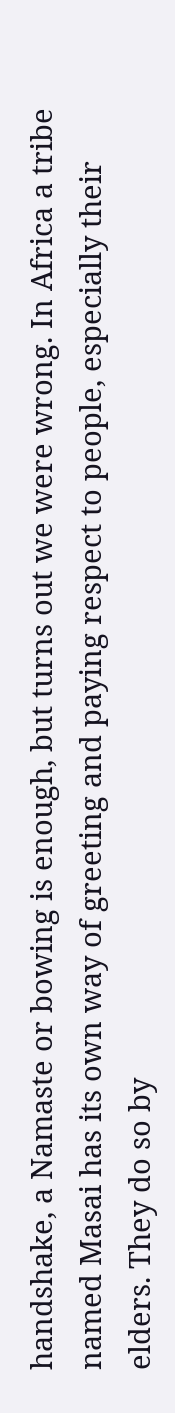handshake, a Namaste or bowing is enough, but turns out we were wrong. In Africa a tribe named Masai has its own way of greeting and paying respect to people, especially their elders. They do so by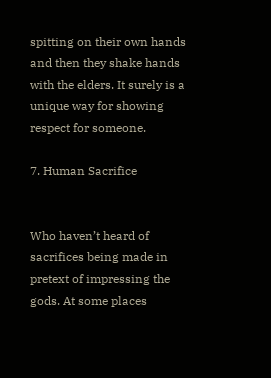spitting on their own hands and then they shake hands with the elders. It surely is a unique way for showing respect for someone.

7. Human Sacrifice


Who haven’t heard of sacrifices being made in pretext of impressing the gods. At some places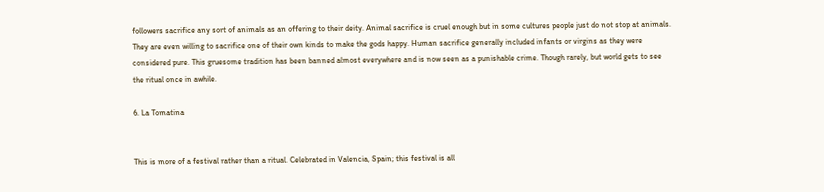followers sacrifice any sort of animals as an offering to their deity. Animal sacrifice is cruel enough but in some cultures people just do not stop at animals. They are even willing to sacrifice one of their own kinds to make the gods happy. Human sacrifice generally included infants or virgins as they were considered pure. This gruesome tradition has been banned almost everywhere and is now seen as a punishable crime. Though rarely, but world gets to see the ritual once in awhile.

6. La Tomatina


This is more of a festival rather than a ritual. Celebrated in Valencia, Spain; this festival is all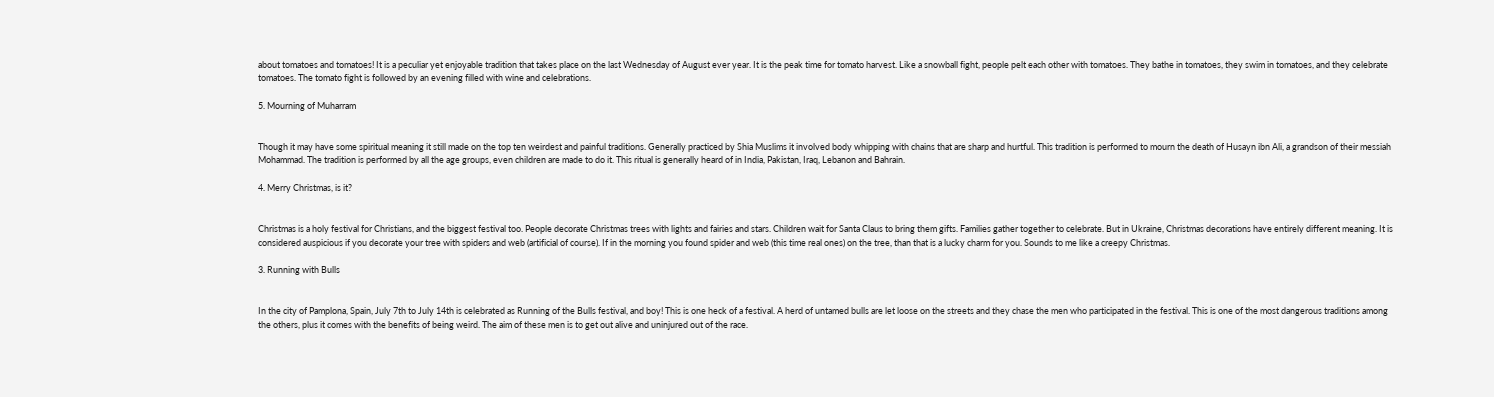about tomatoes and tomatoes! It is a peculiar yet enjoyable tradition that takes place on the last Wednesday of August ever year. It is the peak time for tomato harvest. Like a snowball fight, people pelt each other with tomatoes. They bathe in tomatoes, they swim in tomatoes, and they celebrate tomatoes. The tomato fight is followed by an evening filled with wine and celebrations.

5. Mourning of Muharram


Though it may have some spiritual meaning it still made on the top ten weirdest and painful traditions. Generally practiced by Shia Muslims it involved body whipping with chains that are sharp and hurtful. This tradition is performed to mourn the death of Husayn ibn Ali, a grandson of their messiah Mohammad. The tradition is performed by all the age groups, even children are made to do it. This ritual is generally heard of in India, Pakistan, Iraq, Lebanon and Bahrain.

4. Merry Christmas, is it?


Christmas is a holy festival for Christians, and the biggest festival too. People decorate Christmas trees with lights and fairies and stars. Children wait for Santa Claus to bring them gifts. Families gather together to celebrate. But in Ukraine, Christmas decorations have entirely different meaning. It is considered auspicious if you decorate your tree with spiders and web (artificial of course). If in the morning you found spider and web (this time real ones) on the tree, than that is a lucky charm for you. Sounds to me like a creepy Christmas.

3. Running with Bulls


In the city of Pamplona, Spain, July 7th to July 14th is celebrated as Running of the Bulls festival, and boy! This is one heck of a festival. A herd of untamed bulls are let loose on the streets and they chase the men who participated in the festival. This is one of the most dangerous traditions among the others, plus it comes with the benefits of being weird. The aim of these men is to get out alive and uninjured out of the race.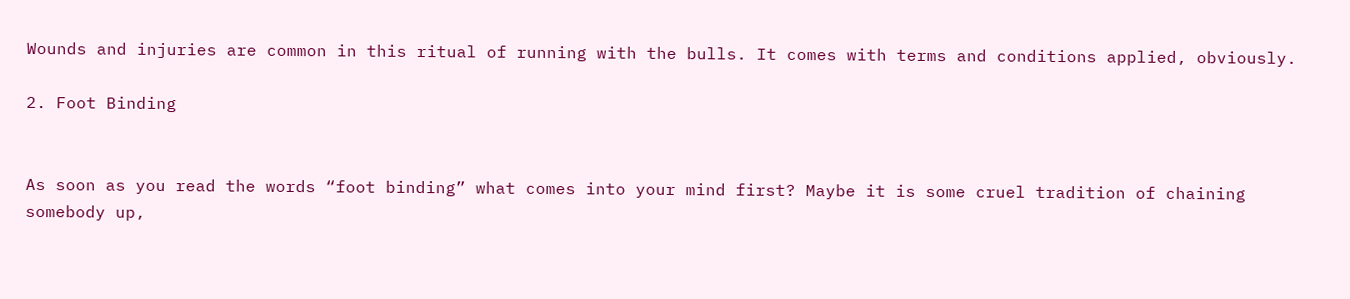Wounds and injuries are common in this ritual of running with the bulls. It comes with terms and conditions applied, obviously.

2. Foot Binding


As soon as you read the words “foot binding” what comes into your mind first? Maybe it is some cruel tradition of chaining somebody up,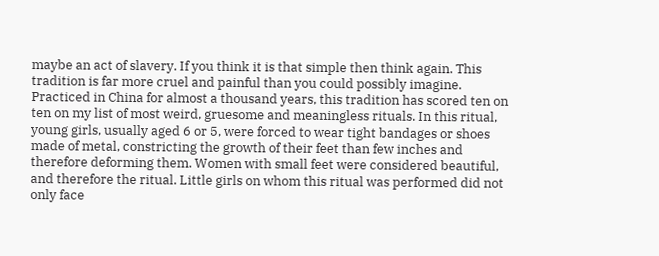maybe an act of slavery. If you think it is that simple then think again. This tradition is far more cruel and painful than you could possibly imagine. Practiced in China for almost a thousand years, this tradition has scored ten on ten on my list of most weird, gruesome and meaningless rituals. In this ritual, young girls, usually aged 6 or 5, were forced to wear tight bandages or shoes made of metal, constricting the growth of their feet than few inches and therefore deforming them. Women with small feet were considered beautiful, and therefore the ritual. Little girls on whom this ritual was performed did not only face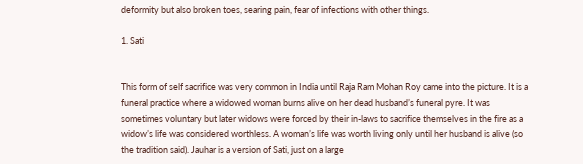deformity but also broken toes, searing pain, fear of infections with other things.

1. Sati


This form of self sacrifice was very common in India until Raja Ram Mohan Roy came into the picture. It is a funeral practice where a widowed woman burns alive on her dead husband’s funeral pyre. It was sometimes voluntary but later widows were forced by their in-laws to sacrifice themselves in the fire as a widow’s life was considered worthless. A woman’s life was worth living only until her husband is alive (so the tradition said). Jauhar is a version of Sati, just on a large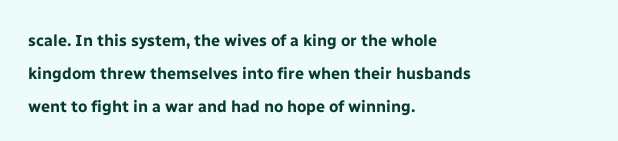scale. In this system, the wives of a king or the whole kingdom threw themselves into fire when their husbands went to fight in a war and had no hope of winning.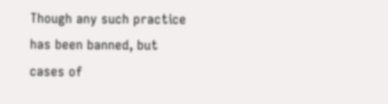Though any such practice has been banned, but cases of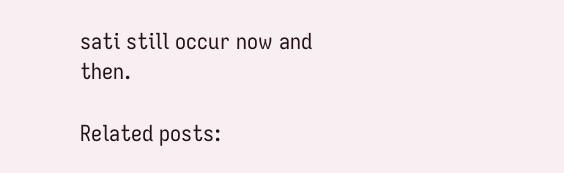sati still occur now and then.

Related posts: